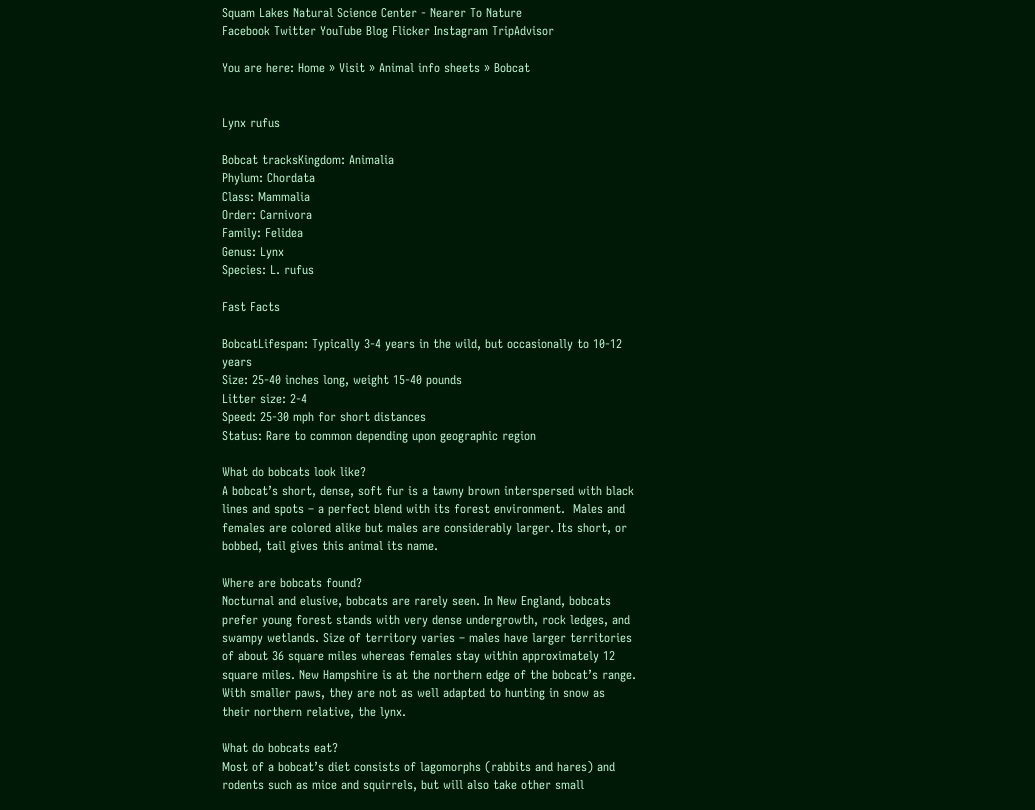Squam Lakes Natural Science Center - Nearer To Nature
Facebook Twitter YouTube Blog Flicker Instagram TripAdvisor

You are here: Home » Visit » Animal info sheets » Bobcat


Lynx rufus

Bobcat tracksKingdom: Animalia
Phylum: Chordata
Class: Mammalia
Order: Carnivora
Family: Felidea
Genus: Lynx
Species: L. rufus

Fast Facts

BobcatLifespan: Typically 3-4 years in the wild, but occasionally to 10-12 years
Size: 25-40 inches long, weight 15-40 pounds
Litter size: 2-4
Speed: 25-30 mph for short distances
Status: Rare to common depending upon geographic region

What do bobcats look like?
A bobcat’s short, dense, soft fur is a tawny brown interspersed with black lines and spots – a perfect blend with its forest environment.  Males and females are colored alike but males are considerably larger. Its short, or bobbed, tail gives this animal its name.

Where are bobcats found?
Nocturnal and elusive, bobcats are rarely seen. In New England, bobcats prefer young forest stands with very dense undergrowth, rock ledges, and swampy wetlands. Size of territory varies – males have larger territories of about 36 square miles whereas females stay within approximately 12 square miles. New Hampshire is at the northern edge of the bobcat’s range. With smaller paws, they are not as well adapted to hunting in snow as their northern relative, the lynx.

What do bobcats eat?
Most of a bobcat’s diet consists of lagomorphs (rabbits and hares) and rodents such as mice and squirrels, but will also take other small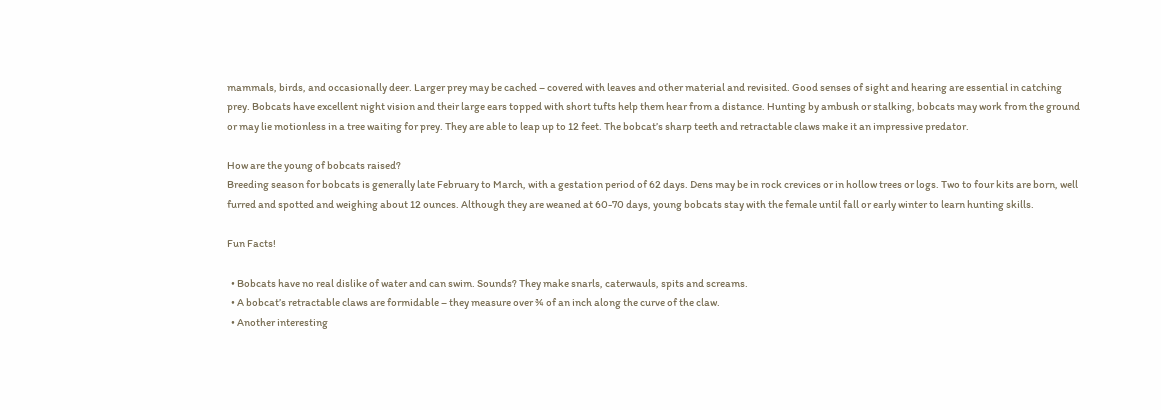mammals, birds, and occasionally deer. Larger prey may be cached – covered with leaves and other material and revisited. Good senses of sight and hearing are essential in catching prey. Bobcats have excellent night vision and their large ears topped with short tufts help them hear from a distance. Hunting by ambush or stalking, bobcats may work from the ground or may lie motionless in a tree waiting for prey. They are able to leap up to 12 feet. The bobcat’s sharp teeth and retractable claws make it an impressive predator.

How are the young of bobcats raised?
Breeding season for bobcats is generally late February to March, with a gestation period of 62 days. Dens may be in rock crevices or in hollow trees or logs. Two to four kits are born, well furred and spotted and weighing about 12 ounces. Although they are weaned at 60-70 days, young bobcats stay with the female until fall or early winter to learn hunting skills.

Fun Facts!

  • Bobcats have no real dislike of water and can swim. Sounds? They make snarls, caterwauls, spits and screams.
  • A bobcat’s retractable claws are formidable – they measure over ¾ of an inch along the curve of the claw.
  • Another interesting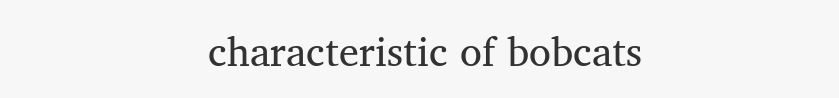characteristic of bobcats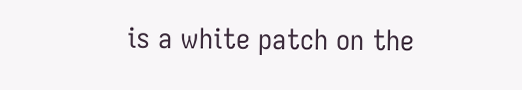is a white patch on the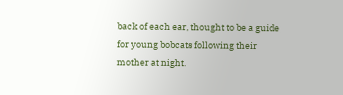back of each ear, thought to be a guide for young bobcats following their mother at night.